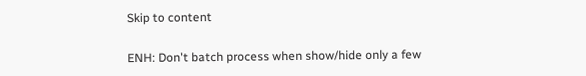Skip to content

ENH: Don't batch process when show/hide only a few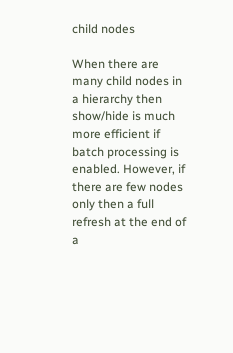child nodes

When there are many child nodes in a hierarchy then show/hide is much more efficient if batch processing is enabled. However, if there are few nodes only then a full refresh at the end of a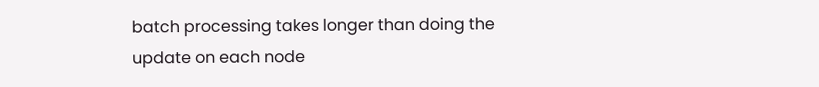batch processing takes longer than doing the update on each node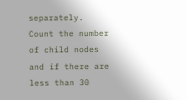separately. Count the number of child nodes and if there are less than 30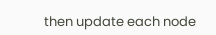then update each node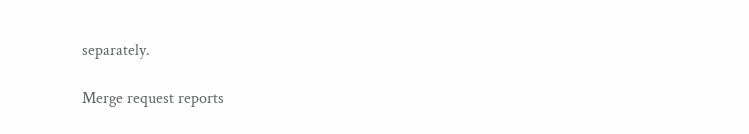separately.

Merge request reports